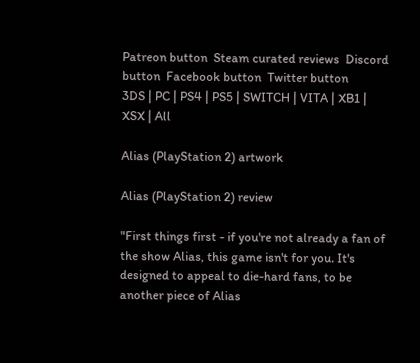Patreon button  Steam curated reviews  Discord button  Facebook button  Twitter button
3DS | PC | PS4 | PS5 | SWITCH | VITA | XB1 | XSX | All

Alias (PlayStation 2) artwork

Alias (PlayStation 2) review

"First things first - if you're not already a fan of the show Alias, this game isn't for you. It's designed to appeal to die-hard fans, to be another piece of Alias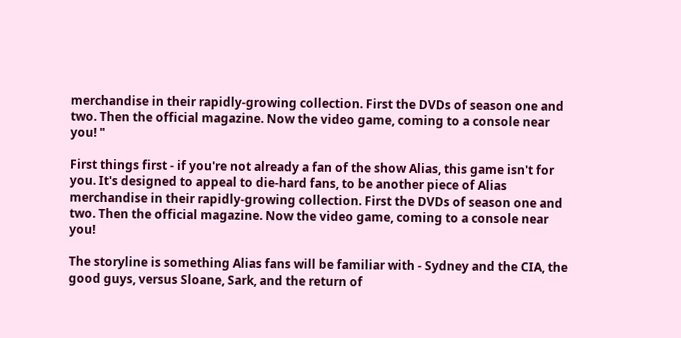merchandise in their rapidly-growing collection. First the DVDs of season one and two. Then the official magazine. Now the video game, coming to a console near you! "

First things first - if you're not already a fan of the show Alias, this game isn't for you. It's designed to appeal to die-hard fans, to be another piece of Alias merchandise in their rapidly-growing collection. First the DVDs of season one and two. Then the official magazine. Now the video game, coming to a console near you!

The storyline is something Alias fans will be familiar with - Sydney and the CIA, the good guys, versus Sloane, Sark, and the return of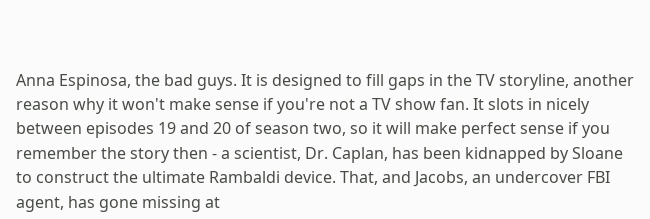Anna Espinosa, the bad guys. It is designed to fill gaps in the TV storyline, another reason why it won't make sense if you're not a TV show fan. It slots in nicely between episodes 19 and 20 of season two, so it will make perfect sense if you remember the story then - a scientist, Dr. Caplan, has been kidnapped by Sloane to construct the ultimate Rambaldi device. That, and Jacobs, an undercover FBI agent, has gone missing at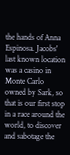the hands of Anna Espinosa. Jacobs' last known location was a casino in Monte Carlo owned by Sark, so that is our first stop in a race around the world, to discover and sabotage the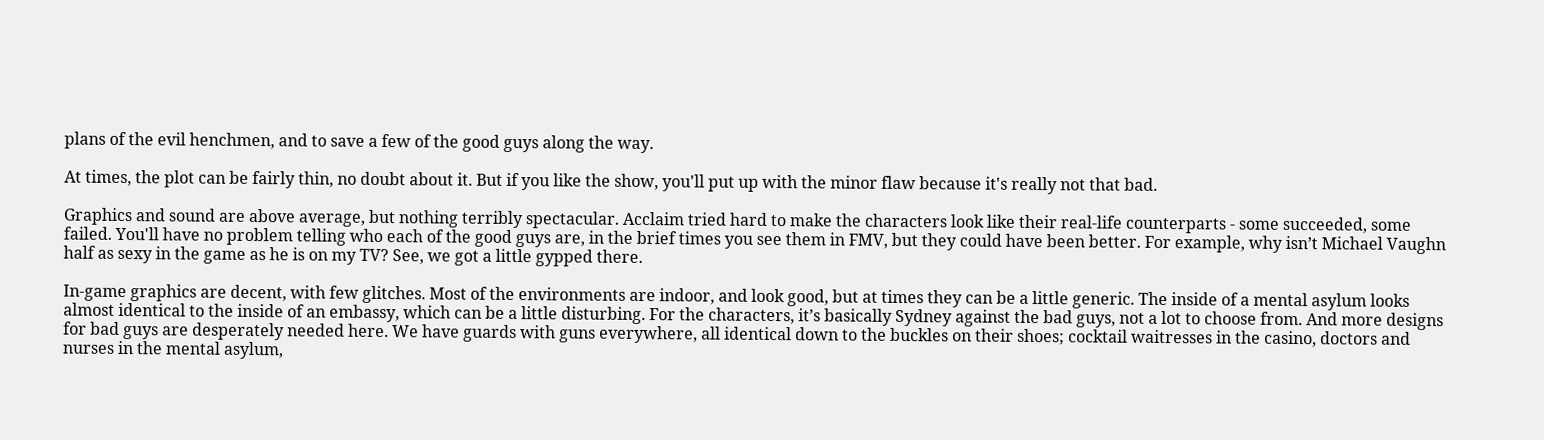plans of the evil henchmen, and to save a few of the good guys along the way.

At times, the plot can be fairly thin, no doubt about it. But if you like the show, you'll put up with the minor flaw because it's really not that bad.

Graphics and sound are above average, but nothing terribly spectacular. Acclaim tried hard to make the characters look like their real-life counterparts - some succeeded, some failed. You'll have no problem telling who each of the good guys are, in the brief times you see them in FMV, but they could have been better. For example, why isn’t Michael Vaughn half as sexy in the game as he is on my TV? See, we got a little gypped there.

In-game graphics are decent, with few glitches. Most of the environments are indoor, and look good, but at times they can be a little generic. The inside of a mental asylum looks almost identical to the inside of an embassy, which can be a little disturbing. For the characters, it’s basically Sydney against the bad guys, not a lot to choose from. And more designs for bad guys are desperately needed here. We have guards with guns everywhere, all identical down to the buckles on their shoes; cocktail waitresses in the casino, doctors and nurses in the mental asylum,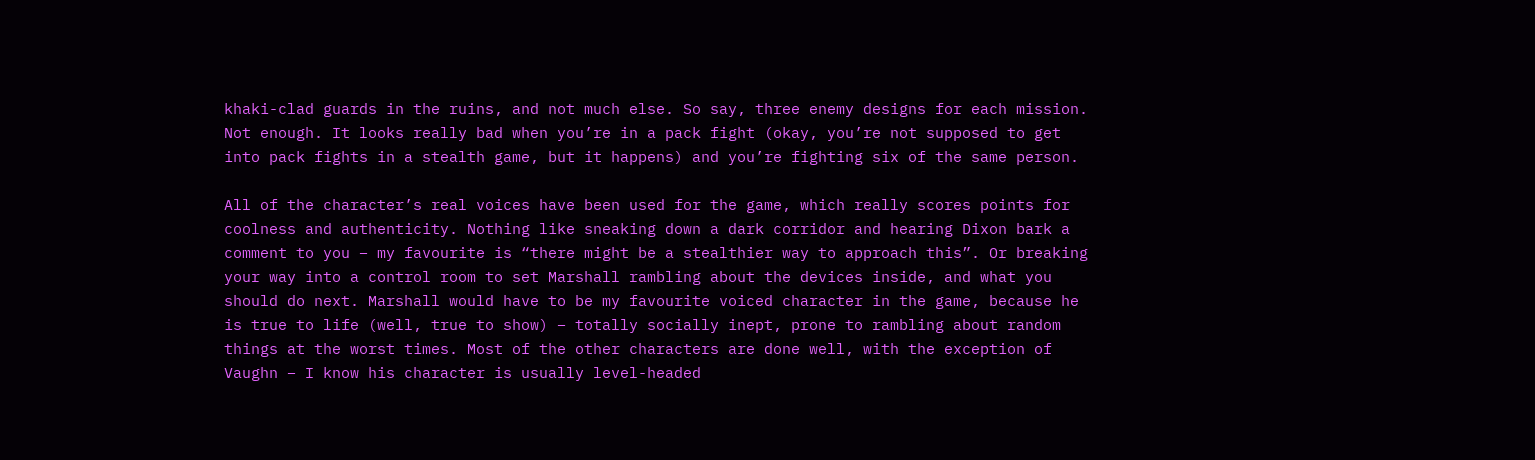khaki-clad guards in the ruins, and not much else. So say, three enemy designs for each mission. Not enough. It looks really bad when you’re in a pack fight (okay, you’re not supposed to get into pack fights in a stealth game, but it happens) and you’re fighting six of the same person.

All of the character’s real voices have been used for the game, which really scores points for coolness and authenticity. Nothing like sneaking down a dark corridor and hearing Dixon bark a comment to you – my favourite is “there might be a stealthier way to approach this”. Or breaking your way into a control room to set Marshall rambling about the devices inside, and what you should do next. Marshall would have to be my favourite voiced character in the game, because he is true to life (well, true to show) – totally socially inept, prone to rambling about random things at the worst times. Most of the other characters are done well, with the exception of Vaughn – I know his character is usually level-headed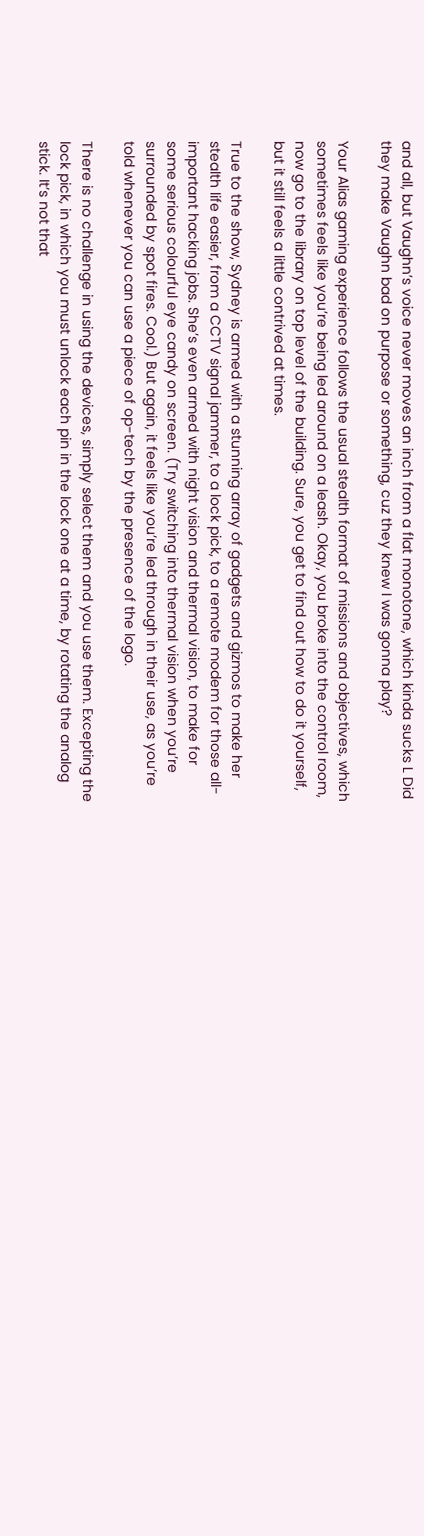and all, but Vaughn’s voice never moves an inch from a flat monotone, which kinda sucks L Did they make Vaughn bad on purpose or something, cuz they knew I was gonna play?

Your Alias gaming experience follows the usual stealth format of missions and objectives, which sometimes feels like you’re being led around on a leash. Okay, you broke into the control room, now go to the library on top level of the building. Sure, you get to find out how to do it yourself, but it still feels a little contrived at times.

True to the show, Sydney is armed with a stunning array of gadgets and gizmos to make her stealth life easier, from a CCTV signal jammer, to a lock pick, to a remote modem for those all-important hacking jobs. She’s even armed with night vision and thermal vision, to make for some serious colourful eye candy on screen. (Try switching into thermal vision when you’re surrounded by spot fires. Cool.) But again, it feels like you’re led through in their use, as you’re told whenever you can use a piece of op-tech by the presence of the logo.

There is no challenge in using the devices, simply select them and you use them. Excepting the lock pick, in which you must unlock each pin in the lock one at a time, by rotating the analog stick. It’s not that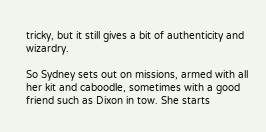tricky, but it still gives a bit of authenticity and wizardry.

So Sydney sets out on missions, armed with all her kit and caboodle, sometimes with a good friend such as Dixon in tow. She starts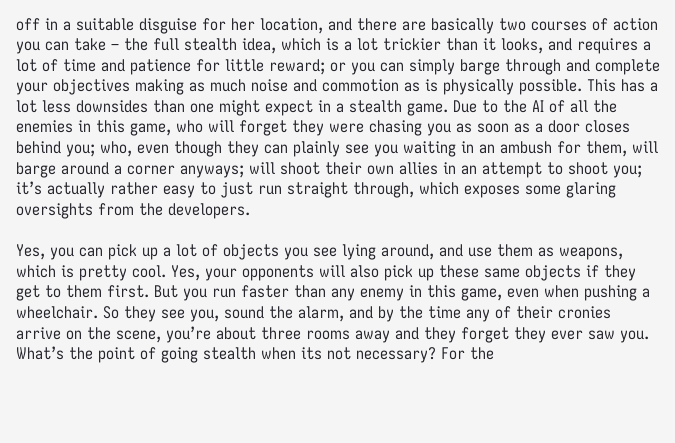off in a suitable disguise for her location, and there are basically two courses of action you can take – the full stealth idea, which is a lot trickier than it looks, and requires a lot of time and patience for little reward; or you can simply barge through and complete your objectives making as much noise and commotion as is physically possible. This has a lot less downsides than one might expect in a stealth game. Due to the AI of all the enemies in this game, who will forget they were chasing you as soon as a door closes behind you; who, even though they can plainly see you waiting in an ambush for them, will barge around a corner anyways; will shoot their own allies in an attempt to shoot you; it’s actually rather easy to just run straight through, which exposes some glaring oversights from the developers.

Yes, you can pick up a lot of objects you see lying around, and use them as weapons, which is pretty cool. Yes, your opponents will also pick up these same objects if they get to them first. But you run faster than any enemy in this game, even when pushing a wheelchair. So they see you, sound the alarm, and by the time any of their cronies arrive on the scene, you’re about three rooms away and they forget they ever saw you. What’s the point of going stealth when its not necessary? For the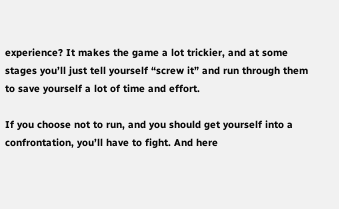experience? It makes the game a lot trickier, and at some stages you’ll just tell yourself “screw it” and run through them to save yourself a lot of time and effort.

If you choose not to run, and you should get yourself into a confrontation, you’ll have to fight. And here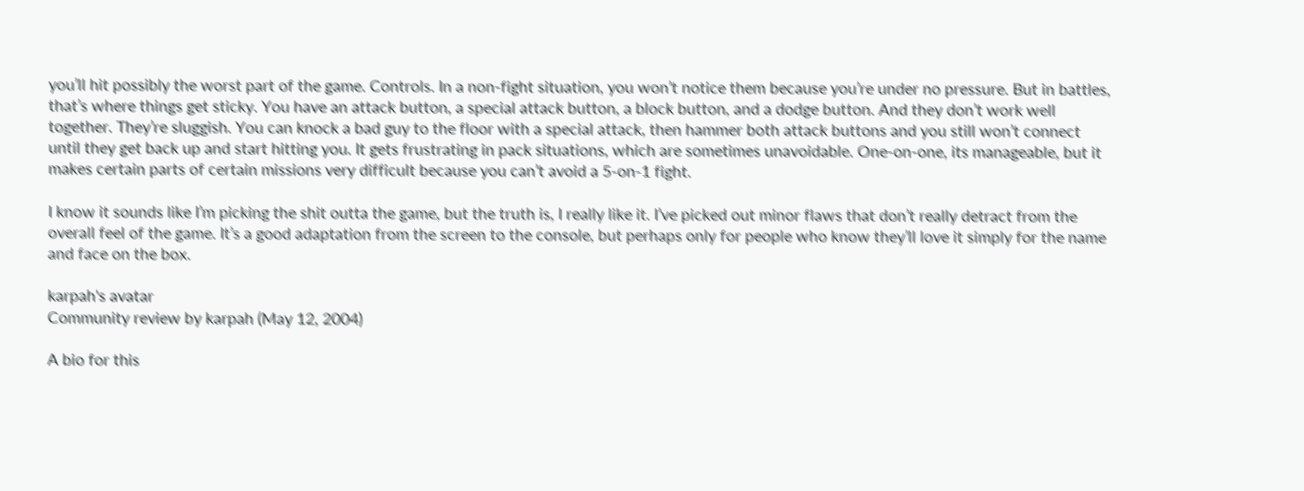you’ll hit possibly the worst part of the game. Controls. In a non-fight situation, you won’t notice them because you’re under no pressure. But in battles, that’s where things get sticky. You have an attack button, a special attack button, a block button, and a dodge button. And they don’t work well together. They’re sluggish. You can knock a bad guy to the floor with a special attack, then hammer both attack buttons and you still won’t connect until they get back up and start hitting you. It gets frustrating in pack situations, which are sometimes unavoidable. One-on-one, its manageable, but it makes certain parts of certain missions very difficult because you can’t avoid a 5-on-1 fight.

I know it sounds like I’m picking the shit outta the game, but the truth is, I really like it. I’ve picked out minor flaws that don’t really detract from the overall feel of the game. It’s a good adaptation from the screen to the console, but perhaps only for people who know they’ll love it simply for the name and face on the box.

karpah's avatar
Community review by karpah (May 12, 2004)

A bio for this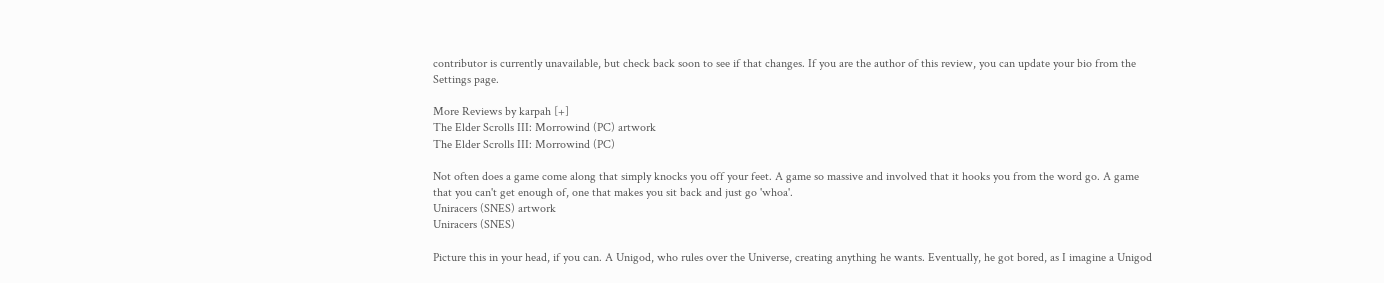contributor is currently unavailable, but check back soon to see if that changes. If you are the author of this review, you can update your bio from the Settings page.

More Reviews by karpah [+]
The Elder Scrolls III: Morrowind (PC) artwork
The Elder Scrolls III: Morrowind (PC)

Not often does a game come along that simply knocks you off your feet. A game so massive and involved that it hooks you from the word go. A game that you can't get enough of, one that makes you sit back and just go 'whoa'.
Uniracers (SNES) artwork
Uniracers (SNES)

Picture this in your head, if you can. A Unigod, who rules over the Universe, creating anything he wants. Eventually, he got bored, as I imagine a Unigod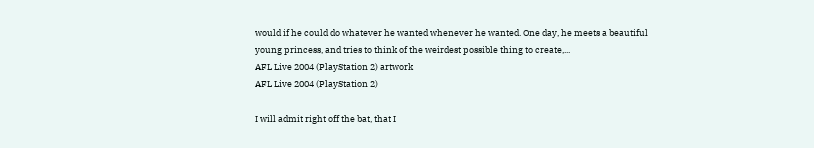would if he could do whatever he wanted whenever he wanted. One day, he meets a beautiful young princess, and tries to think of the weirdest possible thing to create,...
AFL Live 2004 (PlayStation 2) artwork
AFL Live 2004 (PlayStation 2)

I will admit right off the bat, that I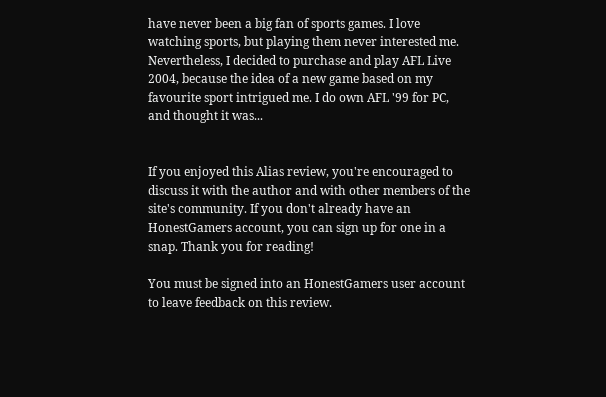have never been a big fan of sports games. I love watching sports, but playing them never interested me. Nevertheless, I decided to purchase and play AFL Live 2004, because the idea of a new game based on my favourite sport intrigued me. I do own AFL '99 for PC, and thought it was...


If you enjoyed this Alias review, you're encouraged to discuss it with the author and with other members of the site's community. If you don't already have an HonestGamers account, you can sign up for one in a snap. Thank you for reading!

You must be signed into an HonestGamers user account to leave feedback on this review.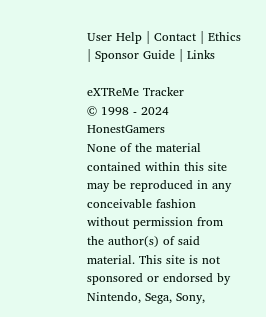User Help | Contact | Ethics | Sponsor Guide | Links

eXTReMe Tracker
© 1998 - 2024 HonestGamers
None of the material contained within this site may be reproduced in any conceivable fashion without permission from the author(s) of said material. This site is not sponsored or endorsed by Nintendo, Sega, Sony,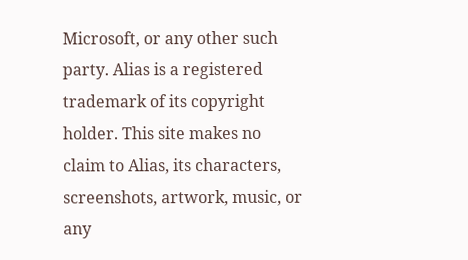Microsoft, or any other such party. Alias is a registered trademark of its copyright holder. This site makes no claim to Alias, its characters, screenshots, artwork, music, or any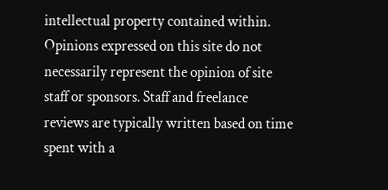intellectual property contained within. Opinions expressed on this site do not necessarily represent the opinion of site staff or sponsors. Staff and freelance reviews are typically written based on time spent with a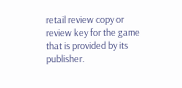retail review copy or review key for the game that is provided by its publisher.